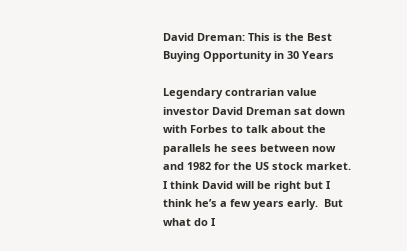David Dreman: This is the Best Buying Opportunity in 30 Years

Legendary contrarian value investor David Dreman sat down with Forbes to talk about the parallels he sees between now and 1982 for the US stock market.  I think David will be right but I think he’s a few years early.  But what do I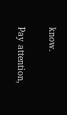know.

Pay attention,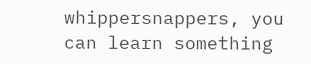whippersnappers, you can learn something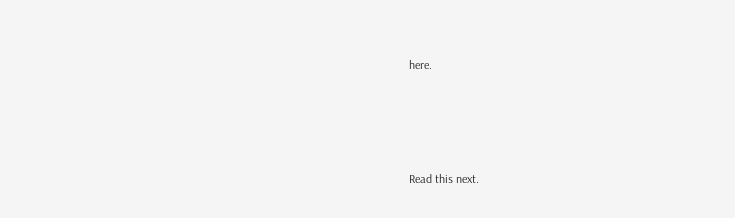here.




Read this next.